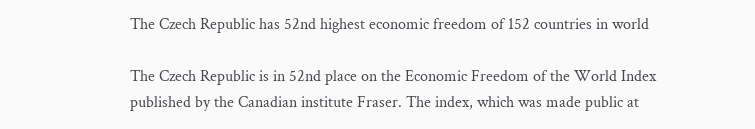The Czech Republic has 52nd highest economic freedom of 152 countries in world

The Czech Republic is in 52nd place on the Economic Freedom of the World Index published by the Canadian institute Fraser. The index, which was made public at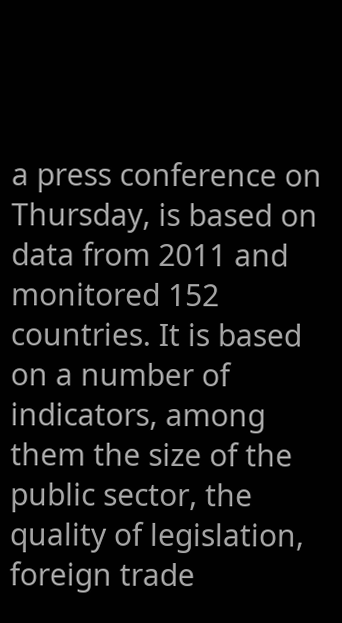a press conference on Thursday, is based on data from 2011 and monitored 152 countries. It is based on a number of indicators, among them the size of the public sector, the quality of legislation, foreign trade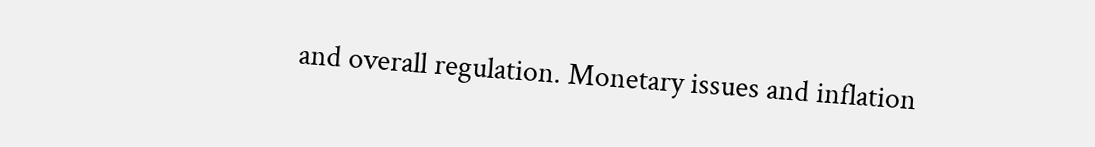and overall regulation. Monetary issues and inflation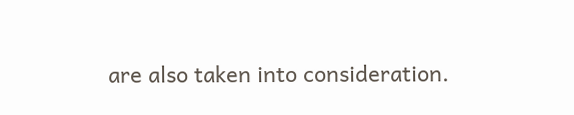are also taken into consideration.